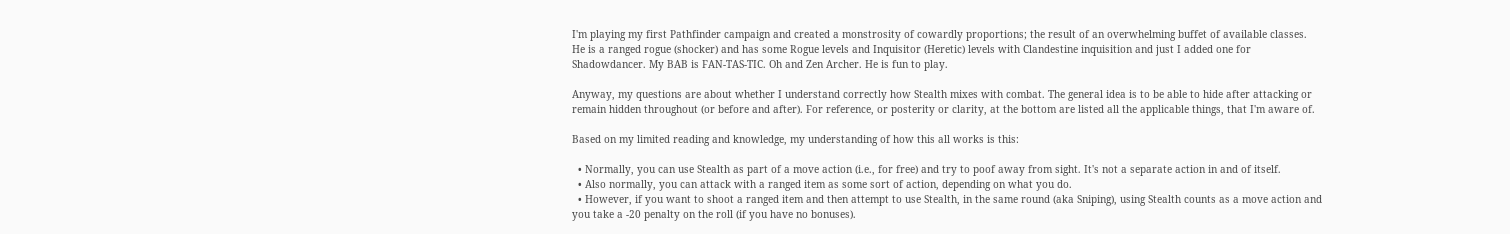I'm playing my first Pathfinder campaign and created a monstrosity of cowardly proportions; the result of an overwhelming buffet of available classes. He is a ranged rogue (shocker) and has some Rogue levels and Inquisitor (Heretic) levels with Clandestine inquisition and just I added one for Shadowdancer. My BAB is FAN-TAS-TIC. Oh and Zen Archer. He is fun to play.

Anyway, my questions are about whether I understand correctly how Stealth mixes with combat. The general idea is to be able to hide after attacking or remain hidden throughout (or before and after). For reference, or posterity or clarity, at the bottom are listed all the applicable things, that I'm aware of.

Based on my limited reading and knowledge, my understanding of how this all works is this:

  • Normally, you can use Stealth as part of a move action (i.e., for free) and try to poof away from sight. It's not a separate action in and of itself.
  • Also normally, you can attack with a ranged item as some sort of action, depending on what you do.
  • However, if you want to shoot a ranged item and then attempt to use Stealth, in the same round (aka Sniping), using Stealth counts as a move action and you take a -20 penalty on the roll (if you have no bonuses).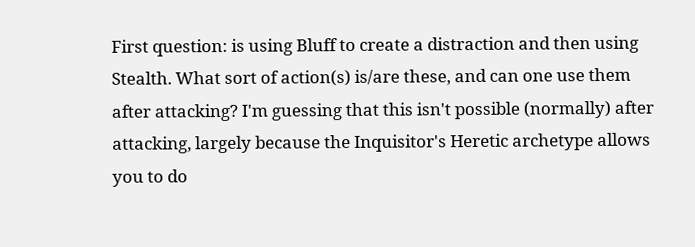First question: is using Bluff to create a distraction and then using Stealth. What sort of action(s) is/are these, and can one use them after attacking? I'm guessing that this isn't possible (normally) after attacking, largely because the Inquisitor's Heretic archetype allows you to do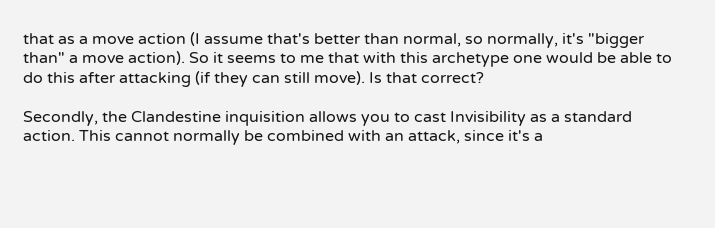that as a move action (I assume that's better than normal, so normally, it's "bigger than" a move action). So it seems to me that with this archetype one would be able to do this after attacking (if they can still move). Is that correct?

Secondly, the Clandestine inquisition allows you to cast Invisibility as a standard action. This cannot normally be combined with an attack, since it's a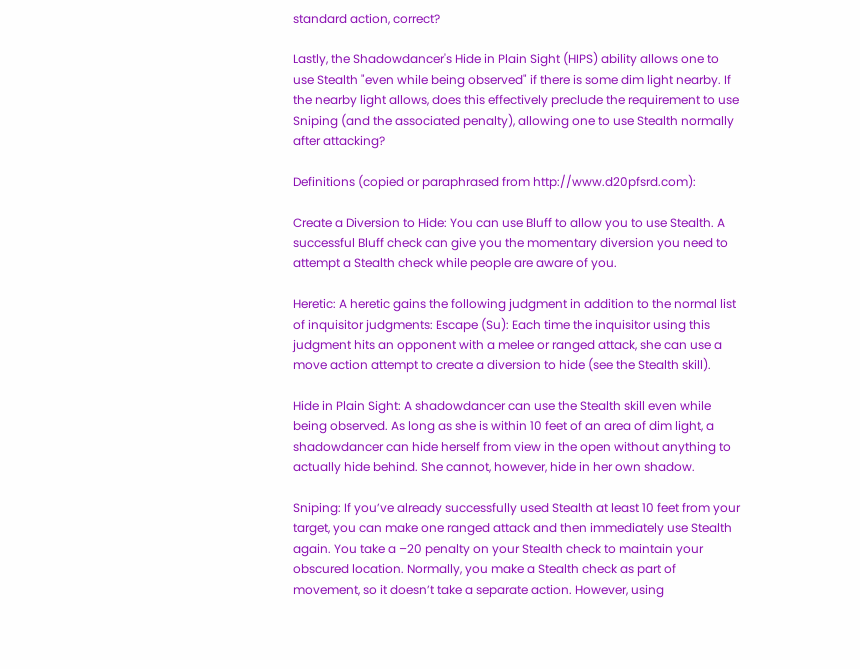standard action, correct?

Lastly, the Shadowdancer's Hide in Plain Sight (HIPS) ability allows one to use Stealth "even while being observed" if there is some dim light nearby. If the nearby light allows, does this effectively preclude the requirement to use Sniping (and the associated penalty), allowing one to use Stealth normally after attacking?

Definitions (copied or paraphrased from http://www.d20pfsrd.com):

Create a Diversion to Hide: You can use Bluff to allow you to use Stealth. A successful Bluff check can give you the momentary diversion you need to attempt a Stealth check while people are aware of you.

Heretic: A heretic gains the following judgment in addition to the normal list of inquisitor judgments: Escape (Su): Each time the inquisitor using this judgment hits an opponent with a melee or ranged attack, she can use a move action attempt to create a diversion to hide (see the Stealth skill).

Hide in Plain Sight: A shadowdancer can use the Stealth skill even while being observed. As long as she is within 10 feet of an area of dim light, a shadowdancer can hide herself from view in the open without anything to actually hide behind. She cannot, however, hide in her own shadow.

Sniping: If you’ve already successfully used Stealth at least 10 feet from your target, you can make one ranged attack and then immediately use Stealth again. You take a –20 penalty on your Stealth check to maintain your obscured location. Normally, you make a Stealth check as part of movement, so it doesn’t take a separate action. However, using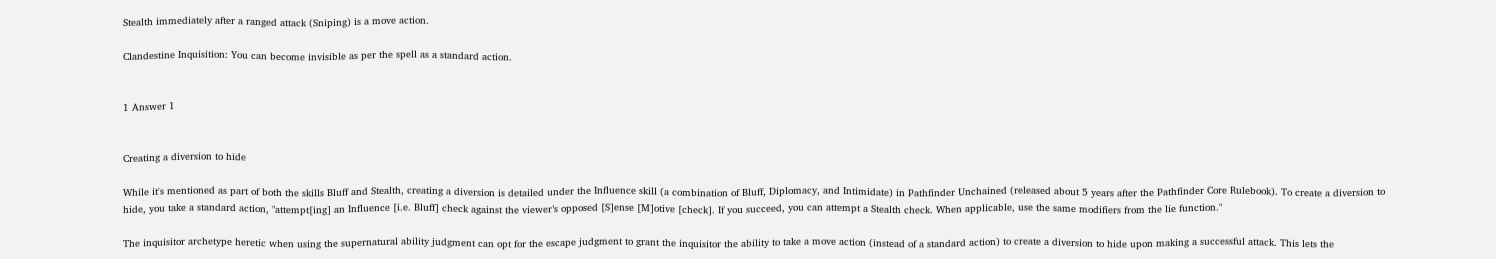Stealth immediately after a ranged attack (Sniping) is a move action.

Clandestine Inquisition: You can become invisible as per the spell as a standard action.


1 Answer 1


Creating a diversion to hide

While it's mentioned as part of both the skills Bluff and Stealth, creating a diversion is detailed under the Influence skill (a combination of Bluff, Diplomacy, and Intimidate) in Pathfinder Unchained (released about 5 years after the Pathfinder Core Rulebook). To create a diversion to hide, you take a standard action, "attempt[ing] an Influence [i.e. Bluff] check against the viewer’s opposed [S]ense [M]otive [check]. If you succeed, you can attempt a Stealth check. When applicable, use the same modifiers from the lie function."

The inquisitor archetype heretic when using the supernatural ability judgment can opt for the escape judgment to grant the inquisitor the ability to take a move action (instead of a standard action) to create a diversion to hide upon making a successful attack. This lets the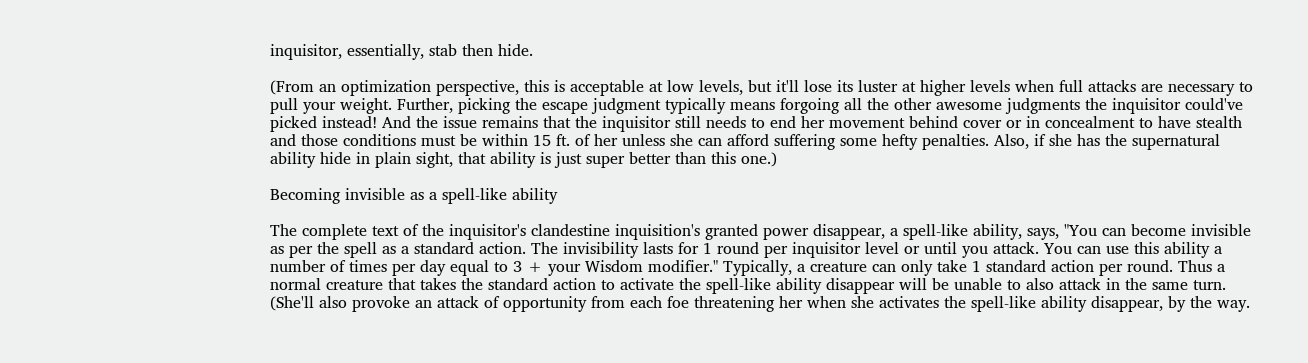inquisitor, essentially, stab then hide.

(From an optimization perspective, this is acceptable at low levels, but it'll lose its luster at higher levels when full attacks are necessary to pull your weight. Further, picking the escape judgment typically means forgoing all the other awesome judgments the inquisitor could've picked instead! And the issue remains that the inquisitor still needs to end her movement behind cover or in concealment to have stealth and those conditions must be within 15 ft. of her unless she can afford suffering some hefty penalties. Also, if she has the supernatural ability hide in plain sight, that ability is just super better than this one.)

Becoming invisible as a spell-like ability

The complete text of the inquisitor's clandestine inquisition's granted power disappear, a spell-like ability, says, "You can become invisible as per the spell as a standard action. The invisibility lasts for 1 round per inquisitor level or until you attack. You can use this ability a number of times per day equal to 3 + your Wisdom modifier." Typically, a creature can only take 1 standard action per round. Thus a normal creature that takes the standard action to activate the spell-like ability disappear will be unable to also attack in the same turn. (She'll also provoke an attack of opportunity from each foe threatening her when she activates the spell-like ability disappear, by the way.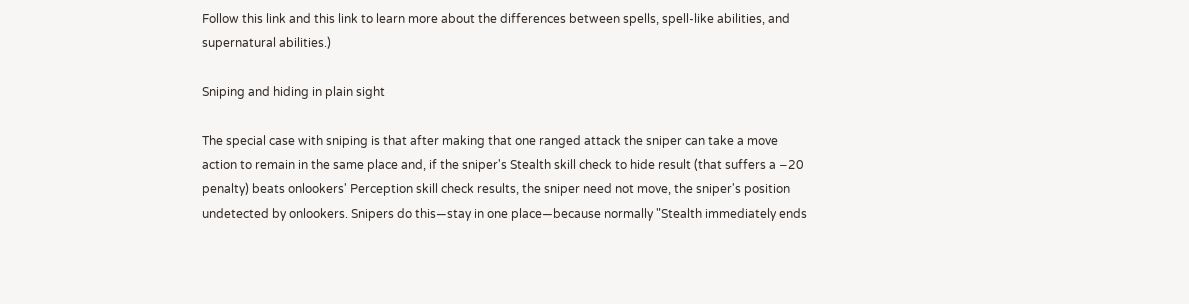Follow this link and this link to learn more about the differences between spells, spell-like abilities, and supernatural abilities.)

Sniping and hiding in plain sight

The special case with sniping is that after making that one ranged attack the sniper can take a move action to remain in the same place and, if the sniper's Stealth skill check to hide result (that suffers a −20 penalty) beats onlookers' Perception skill check results, the sniper need not move, the sniper's position undetected by onlookers. Snipers do this—stay in one place—because normally "Stealth immediately ends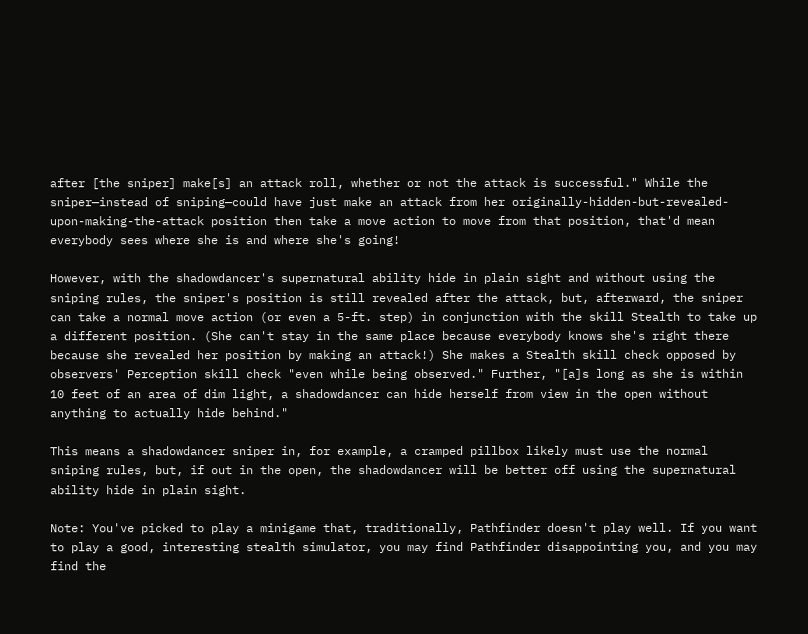after [the sniper] make[s] an attack roll, whether or not the attack is successful." While the sniper—instead of sniping—could have just make an attack from her originally-hidden-but-revealed-upon-making-the-attack position then take a move action to move from that position, that'd mean everybody sees where she is and where she's going!

However, with the shadowdancer's supernatural ability hide in plain sight and without using the sniping rules, the sniper's position is still revealed after the attack, but, afterward, the sniper can take a normal move action (or even a 5-ft. step) in conjunction with the skill Stealth to take up a different position. (She can't stay in the same place because everybody knows she's right there because she revealed her position by making an attack!) She makes a Stealth skill check opposed by observers' Perception skill check "even while being observed." Further, "[a]s long as she is within 10 feet of an area of dim light, a shadowdancer can hide herself from view in the open without anything to actually hide behind."

This means a shadowdancer sniper in, for example, a cramped pillbox likely must use the normal sniping rules, but, if out in the open, the shadowdancer will be better off using the supernatural ability hide in plain sight.

Note: You've picked to play a minigame that, traditionally, Pathfinder doesn't play well. If you want to play a good, interesting stealth simulator, you may find Pathfinder disappointing you, and you may find the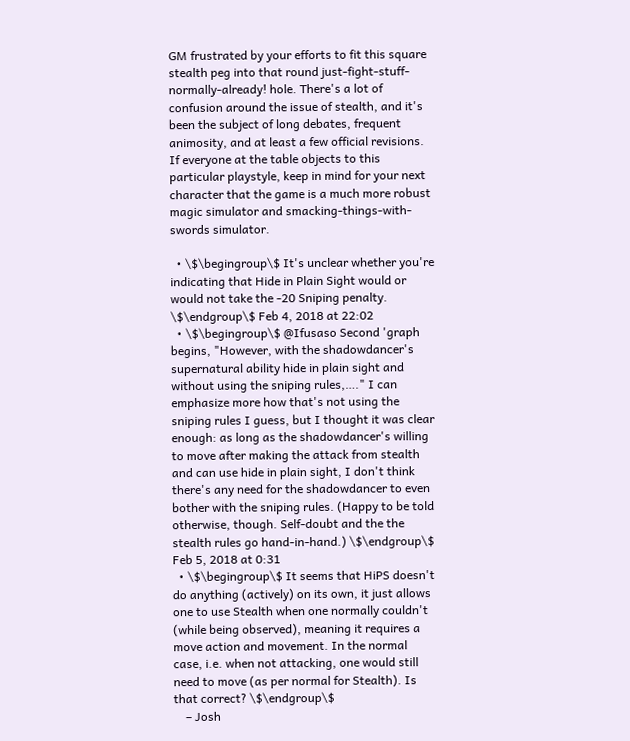GM frustrated by your efforts to fit this square stealth peg into that round just-fight-stuff-normally-already! hole. There's a lot of confusion around the issue of stealth, and it's been the subject of long debates, frequent animosity, and at least a few official revisions. If everyone at the table objects to this particular playstyle, keep in mind for your next character that the game is a much more robust magic simulator and smacking-things-with-swords simulator.

  • \$\begingroup\$ It's unclear whether you're indicating that Hide in Plain Sight would or would not take the -20 Sniping penalty. \$\endgroup\$ Feb 4, 2018 at 22:02
  • \$\begingroup\$ @Ifusaso Second 'graph begins, "However, with the shadowdancer's supernatural ability hide in plain sight and without using the sniping rules,…." I can emphasize more how that's not using the sniping rules I guess, but I thought it was clear enough: as long as the shadowdancer's willing to move after making the attack from stealth and can use hide in plain sight, I don't think there's any need for the shadowdancer to even bother with the sniping rules. (Happy to be told otherwise, though. Self-doubt and the the stealth rules go hand-in-hand.) \$\endgroup\$ Feb 5, 2018 at 0:31
  • \$\begingroup\$ It seems that HiPS doesn't do anything (actively) on its own, it just allows one to use Stealth when one normally couldn't (while being observed), meaning it requires a move action and movement. In the normal case, i.e. when not attacking, one would still need to move (as per normal for Stealth). Is that correct? \$\endgroup\$
    – Josh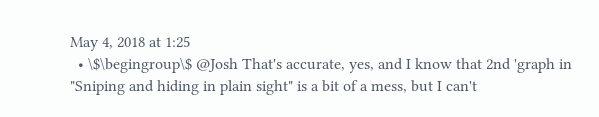May 4, 2018 at 1:25
  • \$\begingroup\$ @Josh That's accurate, yes, and I know that 2nd 'graph in "Sniping and hiding in plain sight" is a bit of a mess, but I can't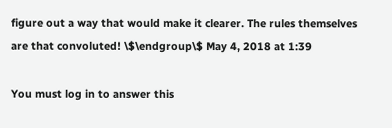figure out a way that would make it clearer. The rules themselves are that convoluted! \$\endgroup\$ May 4, 2018 at 1:39

You must log in to answer this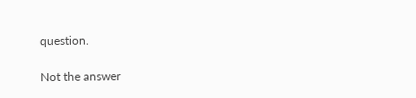question.

Not the answer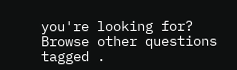you're looking for? Browse other questions tagged .